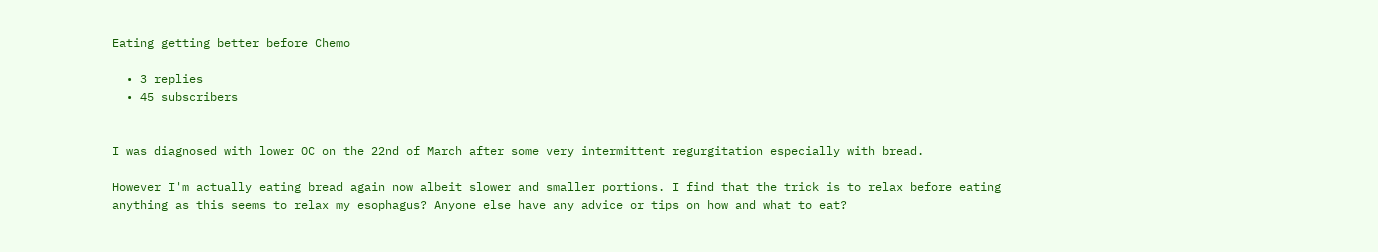Eating getting better before Chemo

  • 3 replies
  • 45 subscribers


I was diagnosed with lower OC on the 22nd of March after some very intermittent regurgitation especially with bread.

However I'm actually eating bread again now albeit slower and smaller portions. I find that the trick is to relax before eating anything as this seems to relax my esophagus? Anyone else have any advice or tips on how and what to eat?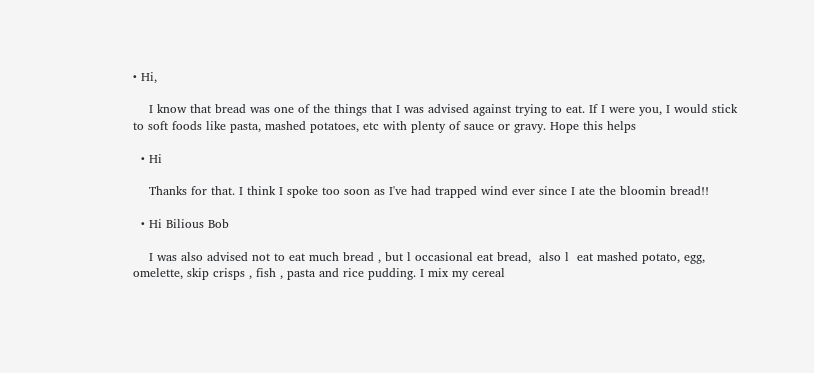• Hi,

    I know that bread was one of the things that I was advised against trying to eat. If I were you, I would stick to soft foods like pasta, mashed potatoes, etc with plenty of sauce or gravy. Hope this helps

  • Hi

    Thanks for that. I think I spoke too soon as I've had trapped wind ever since I ate the bloomin bread!!

  • Hi Bilious Bob

    I was also advised not to eat much bread , but l occasional eat bread,  also l  eat mashed potato, egg, omelette, skip crisps , fish , pasta and rice pudding. I mix my cereal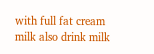with full fat cream milk also drink milk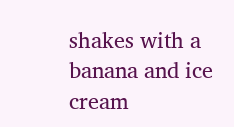shakes with a banana and ice cream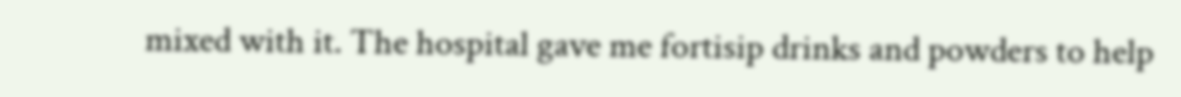mixed with it. The hospital gave me fortisip drinks and powders to help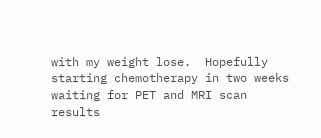with my weight lose.  Hopefully starting chemotherapy in two weeks waiting for PET and MRI scan results